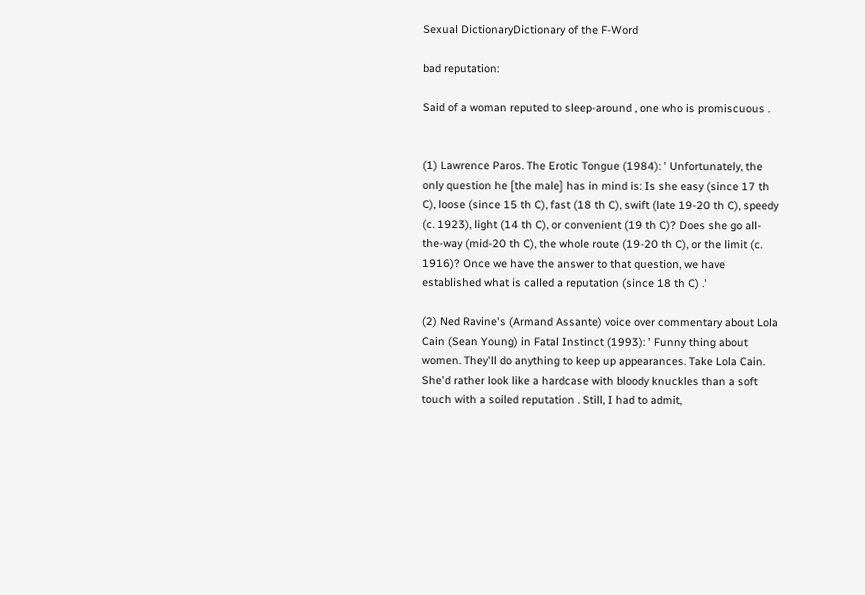Sexual DictionaryDictionary of the F-Word

bad reputation:

Said of a woman reputed to sleep-around , one who is promiscuous .


(1) Lawrence Paros. The Erotic Tongue (1984): ' Unfortunately, the only question he [the male] has in mind is: Is she easy (since 17 th C), loose (since 15 th C), fast (18 th C), swift (late 19-20 th C), speedy (c. 1923), light (14 th C), or convenient (19 th C)? Does she go all-the-way (mid-20 th C), the whole route (19-20 th C), or the limit (c. 1916)? Once we have the answer to that question, we have established what is called a reputation (since 18 th C) .'

(2) Ned Ravine's (Armand Assante) voice over commentary about Lola Cain (Sean Young) in Fatal Instinct (1993): ' Funny thing about women. They'll do anything to keep up appearances. Take Lola Cain. She'd rather look like a hardcase with bloody knuckles than a soft touch with a soiled reputation . Still, I had to admit,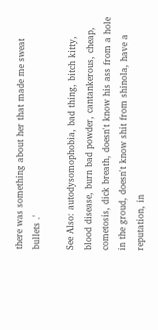there was something about her that made me sweat bullets .'

See Also: autodysomophobia, bad thing, bitch kitty, blood disease, burn bad powder, cantankerous, cheap, cometosis, dick breath, doesn't know his ass from a hole in the groud, doesn't know shit from shinola, have a reputation, in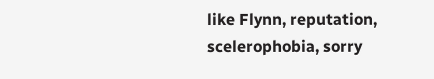like Flynn, reputation, scelerophobia, sorry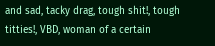and sad, tacky drag, tough shit!, tough titties!, VBD, woman of a certain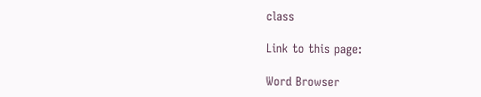class

Link to this page:

Word Browser